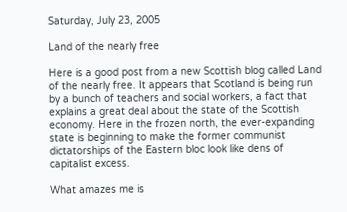Saturday, July 23, 2005

Land of the nearly free

Here is a good post from a new Scottish blog called Land of the nearly free. It appears that Scotland is being run by a bunch of teachers and social workers, a fact that explains a great deal about the state of the Scottish economy. Here in the frozen north, the ever-expanding state is beginning to make the former communist dictatorships of the Eastern bloc look like dens of capitalist excess.

What amazes me is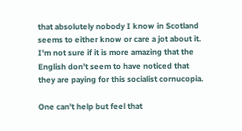that absolutely nobody I know in Scotland seems to either know or care a jot about it. I'm not sure if it is more amazing that the English don't seem to have noticed that they are paying for this socialist cornucopia.

One can't help but feel that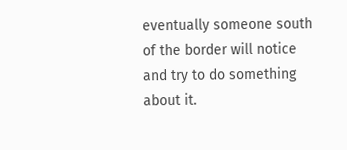eventually someone south of the border will notice and try to do something about it.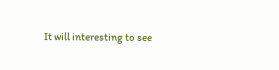It will interesting to see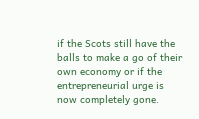if the Scots still have the balls to make a go of their own economy or if the entrepreneurial urge is now completely gone.